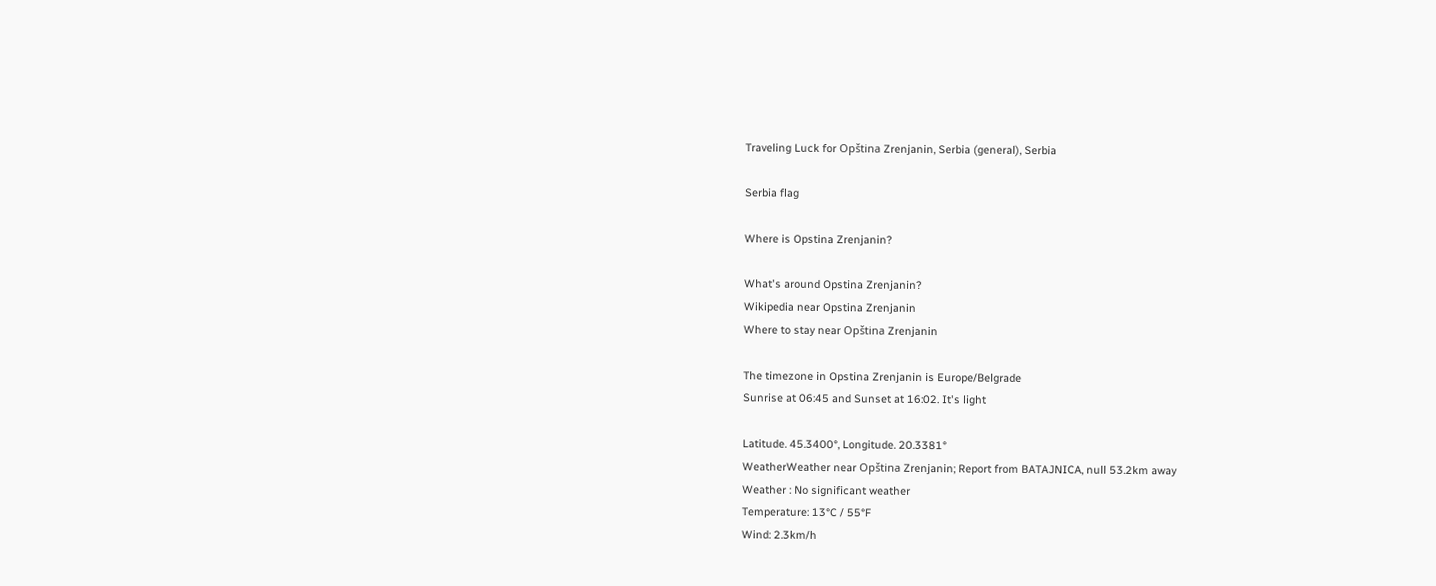Traveling Luck for Opština Zrenjanin, Serbia (general), Serbia

Serbia flag

Where is Opstina Zrenjanin?

What's around Opstina Zrenjanin?
Wikipedia near Opstina Zrenjanin
Where to stay near Opština Zrenjanin

The timezone in Opstina Zrenjanin is Europe/Belgrade
Sunrise at 06:45 and Sunset at 16:02. It's light

Latitude. 45.3400°, Longitude. 20.3381°
WeatherWeather near Opština Zrenjanin; Report from BATAJNICA, null 53.2km away
Weather : No significant weather
Temperature: 13°C / 55°F
Wind: 2.3km/h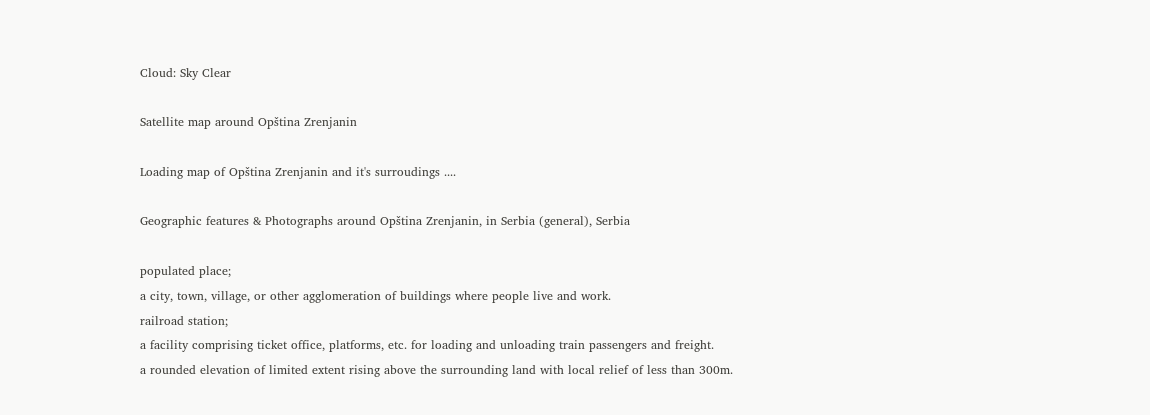Cloud: Sky Clear

Satellite map around Opština Zrenjanin

Loading map of Opština Zrenjanin and it's surroudings ....

Geographic features & Photographs around Opština Zrenjanin, in Serbia (general), Serbia

populated place;
a city, town, village, or other agglomeration of buildings where people live and work.
railroad station;
a facility comprising ticket office, platforms, etc. for loading and unloading train passengers and freight.
a rounded elevation of limited extent rising above the surrounding land with local relief of less than 300m.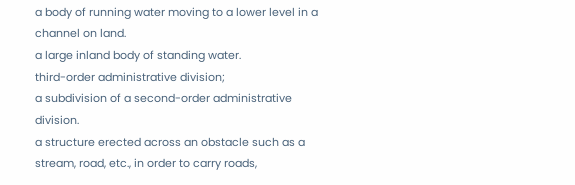a body of running water moving to a lower level in a channel on land.
a large inland body of standing water.
third-order administrative division;
a subdivision of a second-order administrative division.
a structure erected across an obstacle such as a stream, road, etc., in order to carry roads,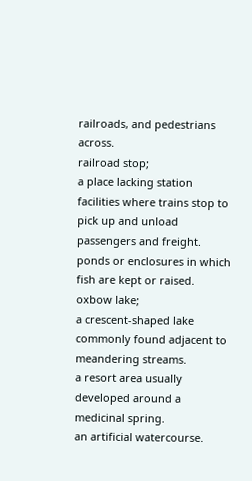railroads, and pedestrians across.
railroad stop;
a place lacking station facilities where trains stop to pick up and unload passengers and freight.
ponds or enclosures in which fish are kept or raised.
oxbow lake;
a crescent-shaped lake commonly found adjacent to meandering streams.
a resort area usually developed around a medicinal spring.
an artificial watercourse.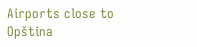Airports close to Opština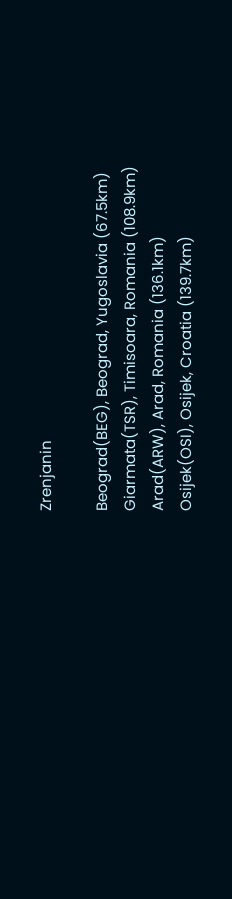Zrenjanin

Beograd(BEG), Beograd, Yugoslavia (67.5km)
Giarmata(TSR), Timisoara, Romania (108.9km)
Arad(ARW), Arad, Romania (136.1km)
Osijek(OSI), Osijek, Croatia (139.7km)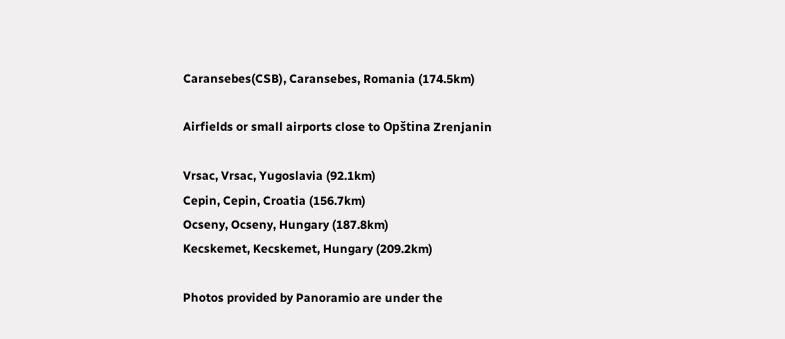Caransebes(CSB), Caransebes, Romania (174.5km)

Airfields or small airports close to Opština Zrenjanin

Vrsac, Vrsac, Yugoslavia (92.1km)
Cepin, Cepin, Croatia (156.7km)
Ocseny, Ocseny, Hungary (187.8km)
Kecskemet, Kecskemet, Hungary (209.2km)

Photos provided by Panoramio are under the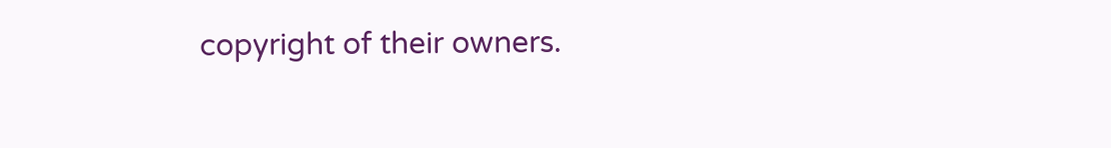copyright of their owners.